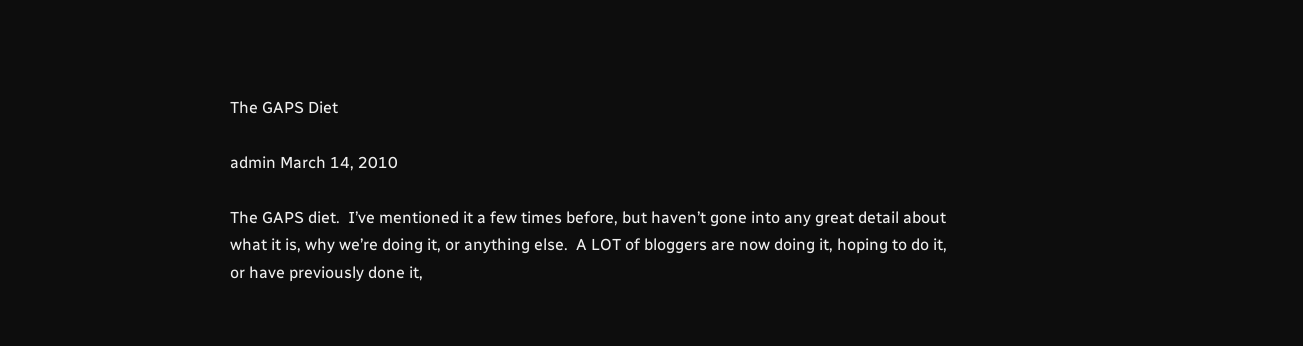The GAPS Diet

admin March 14, 2010

The GAPS diet.  I’ve mentioned it a few times before, but haven’t gone into any great detail about what it is, why we’re doing it, or anything else.  A LOT of bloggers are now doing it, hoping to do it, or have previously done it,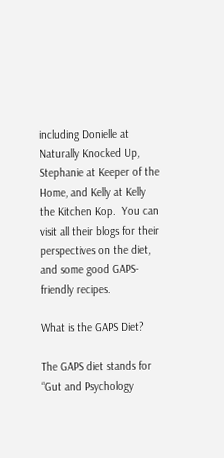including Donielle at Naturally Knocked Up, Stephanie at Keeper of the Home, and Kelly at Kelly the Kitchen Kop.  You can visit all their blogs for their perspectives on the diet, and some good GAPS-friendly recipes.

What is the GAPS Diet?

The GAPS diet stands for “Gut and Psychology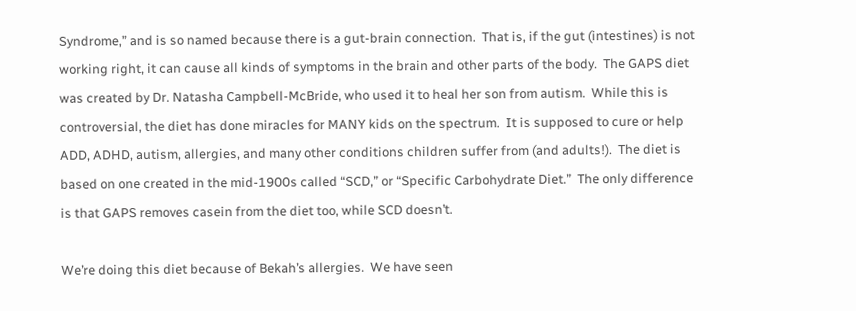Syndrome,” and is so named because there is a gut-brain connection.  That is, if the gut (intestines) is not working right, it can cause all kinds of symptoms in the brain and other parts of the body.  The GAPS diet was created by Dr. Natasha Campbell-McBride, who used it to heal her son from autism.  While this is controversial, the diet has done miracles for MANY kids on the spectrum.  It is supposed to cure or help ADD, ADHD, autism, allergies, and many other conditions children suffer from (and adults!).  The diet is based on one created in the mid-1900s called “SCD,” or “Specific Carbohydrate Diet.”  The only difference is that GAPS removes casein from the diet too, while SCD doesn’t.

We’re doing this diet because of Bekah’s allergies.  We have seen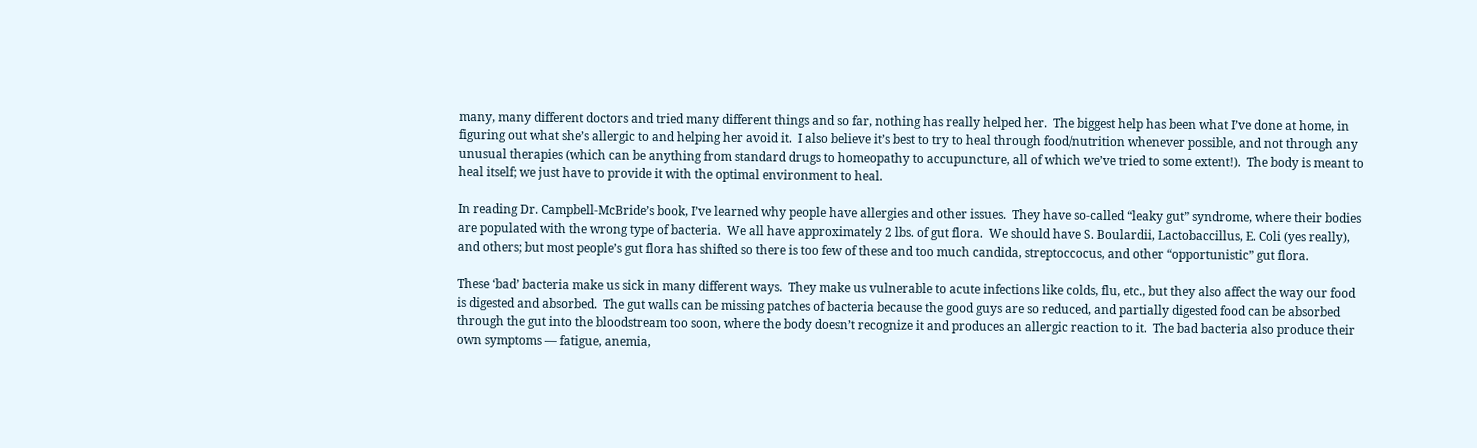many, many different doctors and tried many different things and so far, nothing has really helped her.  The biggest help has been what I’ve done at home, in figuring out what she’s allergic to and helping her avoid it.  I also believe it’s best to try to heal through food/nutrition whenever possible, and not through any unusual therapies (which can be anything from standard drugs to homeopathy to accupuncture, all of which we’ve tried to some extent!).  The body is meant to heal itself; we just have to provide it with the optimal environment to heal.

In reading Dr. Campbell-McBride’s book, I’ve learned why people have allergies and other issues.  They have so-called “leaky gut” syndrome, where their bodies are populated with the wrong type of bacteria.  We all have approximately 2 lbs. of gut flora.  We should have S. Boulardii, Lactobaccillus, E. Coli (yes really), and others; but most people’s gut flora has shifted so there is too few of these and too much candida, streptoccocus, and other “opportunistic” gut flora.

These ‘bad’ bacteria make us sick in many different ways.  They make us vulnerable to acute infections like colds, flu, etc., but they also affect the way our food is digested and absorbed.  The gut walls can be missing patches of bacteria because the good guys are so reduced, and partially digested food can be absorbed through the gut into the bloodstream too soon, where the body doesn’t recognize it and produces an allergic reaction to it.  The bad bacteria also produce their own symptoms — fatigue, anemia,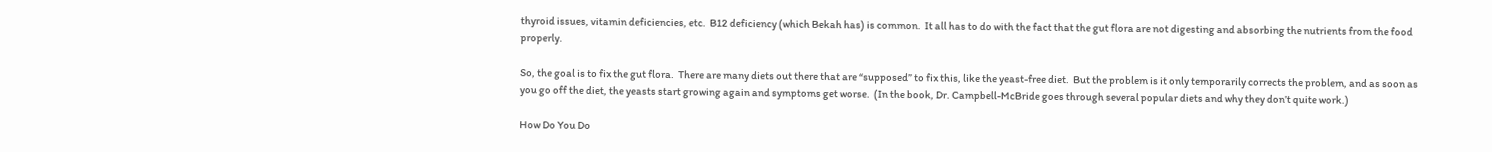thyroid issues, vitamin deficiencies, etc.  B12 deficiency (which Bekah has) is common.  It all has to do with the fact that the gut flora are not digesting and absorbing the nutrients from the food properly.

So, the goal is to fix the gut flora.  There are many diets out there that are “supposed” to fix this, like the yeast-free diet.  But the problem is it only temporarily corrects the problem, and as soon as you go off the diet, the yeasts start growing again and symptoms get worse.  (In the book, Dr. Campbell-McBride goes through several popular diets and why they don’t quite work.)

How Do You Do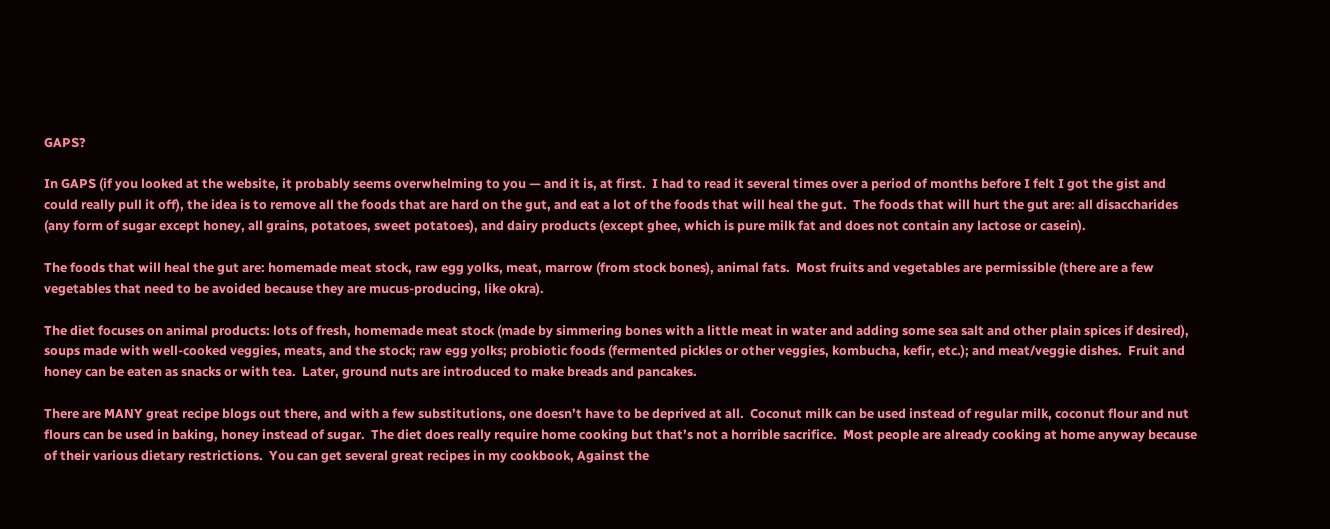GAPS?

In GAPS (if you looked at the website, it probably seems overwhelming to you — and it is, at first.  I had to read it several times over a period of months before I felt I got the gist and could really pull it off), the idea is to remove all the foods that are hard on the gut, and eat a lot of the foods that will heal the gut.  The foods that will hurt the gut are: all disaccharides (any form of sugar except honey, all grains, potatoes, sweet potatoes), and dairy products (except ghee, which is pure milk fat and does not contain any lactose or casein).

The foods that will heal the gut are: homemade meat stock, raw egg yolks, meat, marrow (from stock bones), animal fats.  Most fruits and vegetables are permissible (there are a few vegetables that need to be avoided because they are mucus-producing, like okra).

The diet focuses on animal products: lots of fresh, homemade meat stock (made by simmering bones with a little meat in water and adding some sea salt and other plain spices if desired), soups made with well-cooked veggies, meats, and the stock; raw egg yolks; probiotic foods (fermented pickles or other veggies, kombucha, kefir, etc.); and meat/veggie dishes.  Fruit and honey can be eaten as snacks or with tea.  Later, ground nuts are introduced to make breads and pancakes.

There are MANY great recipe blogs out there, and with a few substitutions, one doesn’t have to be deprived at all.  Coconut milk can be used instead of regular milk, coconut flour and nut flours can be used in baking, honey instead of sugar.  The diet does really require home cooking but that’s not a horrible sacrifice.  Most people are already cooking at home anyway because of their various dietary restrictions.  You can get several great recipes in my cookbook, Against the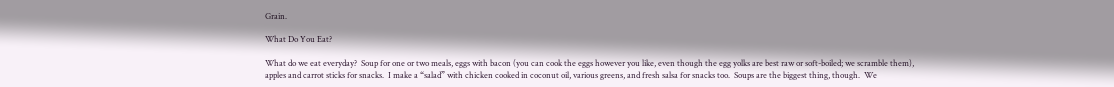Grain.

What Do You Eat?

What do we eat everyday?  Soup for one or two meals, eggs with bacon (you can cook the eggs however you like, even though the egg yolks are best raw or soft-boiled; we scramble them), apples and carrot sticks for snacks.  I make a “salad” with chicken cooked in coconut oil, various greens, and fresh salsa for snacks too.  Soups are the biggest thing, though.  We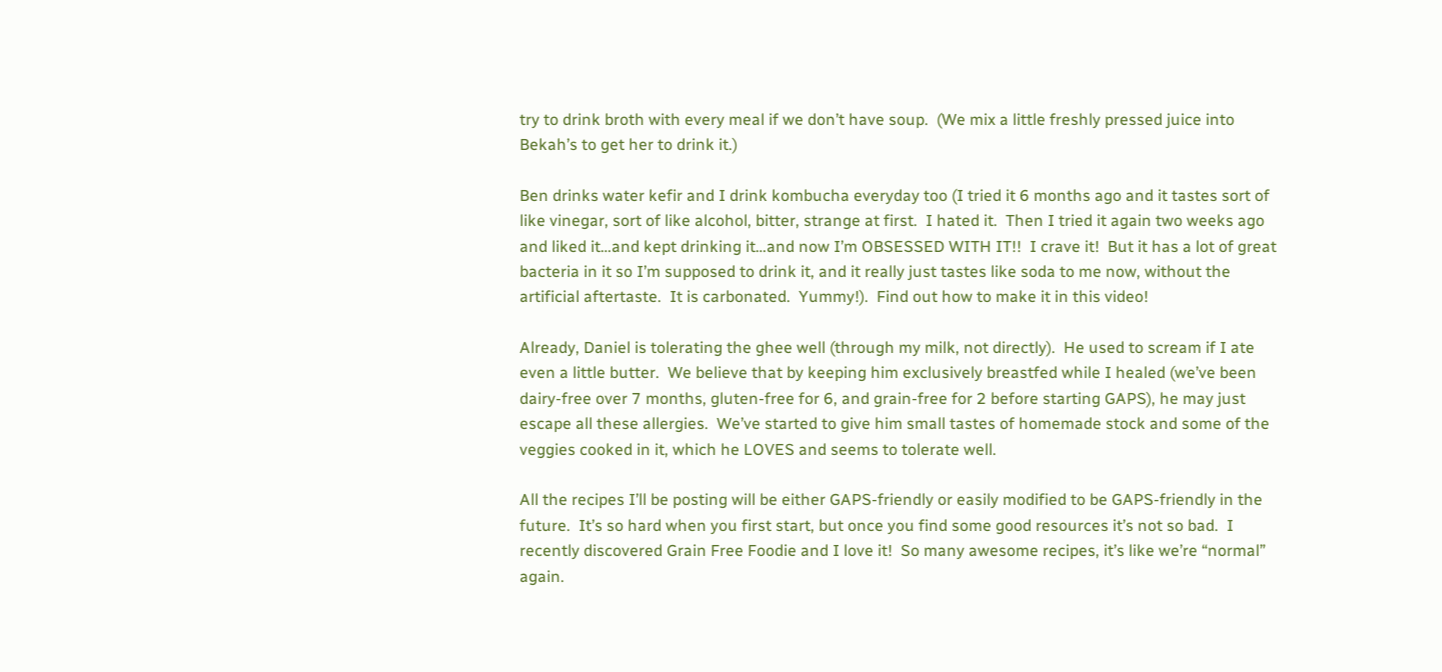try to drink broth with every meal if we don’t have soup.  (We mix a little freshly pressed juice into Bekah’s to get her to drink it.)

Ben drinks water kefir and I drink kombucha everyday too (I tried it 6 months ago and it tastes sort of like vinegar, sort of like alcohol, bitter, strange at first.  I hated it.  Then I tried it again two weeks ago and liked it…and kept drinking it…and now I’m OBSESSED WITH IT!!  I crave it!  But it has a lot of great bacteria in it so I’m supposed to drink it, and it really just tastes like soda to me now, without the artificial aftertaste.  It is carbonated.  Yummy!).  Find out how to make it in this video!

Already, Daniel is tolerating the ghee well (through my milk, not directly).  He used to scream if I ate even a little butter.  We believe that by keeping him exclusively breastfed while I healed (we’ve been dairy-free over 7 months, gluten-free for 6, and grain-free for 2 before starting GAPS), he may just escape all these allergies.  We’ve started to give him small tastes of homemade stock and some of the veggies cooked in it, which he LOVES and seems to tolerate well.

All the recipes I’ll be posting will be either GAPS-friendly or easily modified to be GAPS-friendly in the future.  It’s so hard when you first start, but once you find some good resources it’s not so bad.  I recently discovered Grain Free Foodie and I love it!  So many awesome recipes, it’s like we’re “normal” again.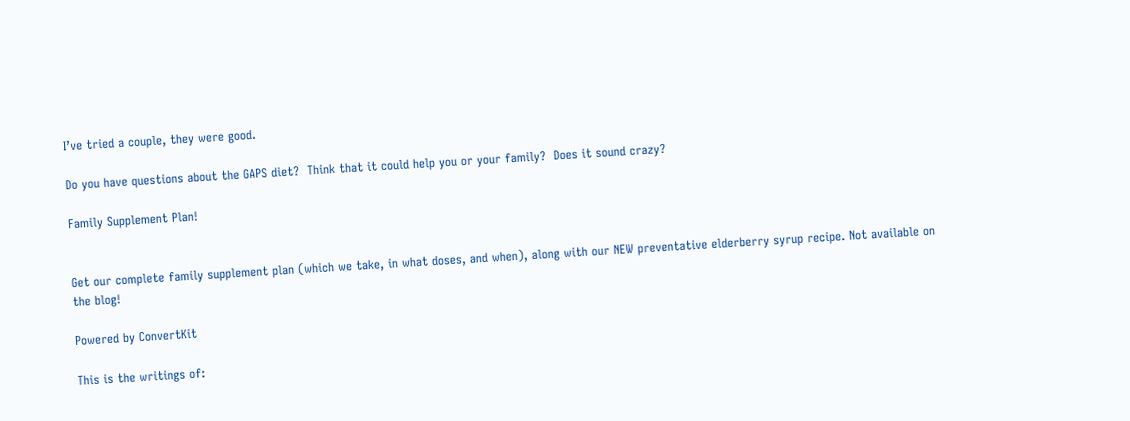I’ve tried a couple, they were good.

Do you have questions about the GAPS diet?  Think that it could help you or your family?  Does it sound crazy?

Family Supplement Plan!


Get our complete family supplement plan (which we take, in what doses, and when), along with our NEW preventative elderberry syrup recipe. Not available on the blog!

Powered by ConvertKit

This is the writings of: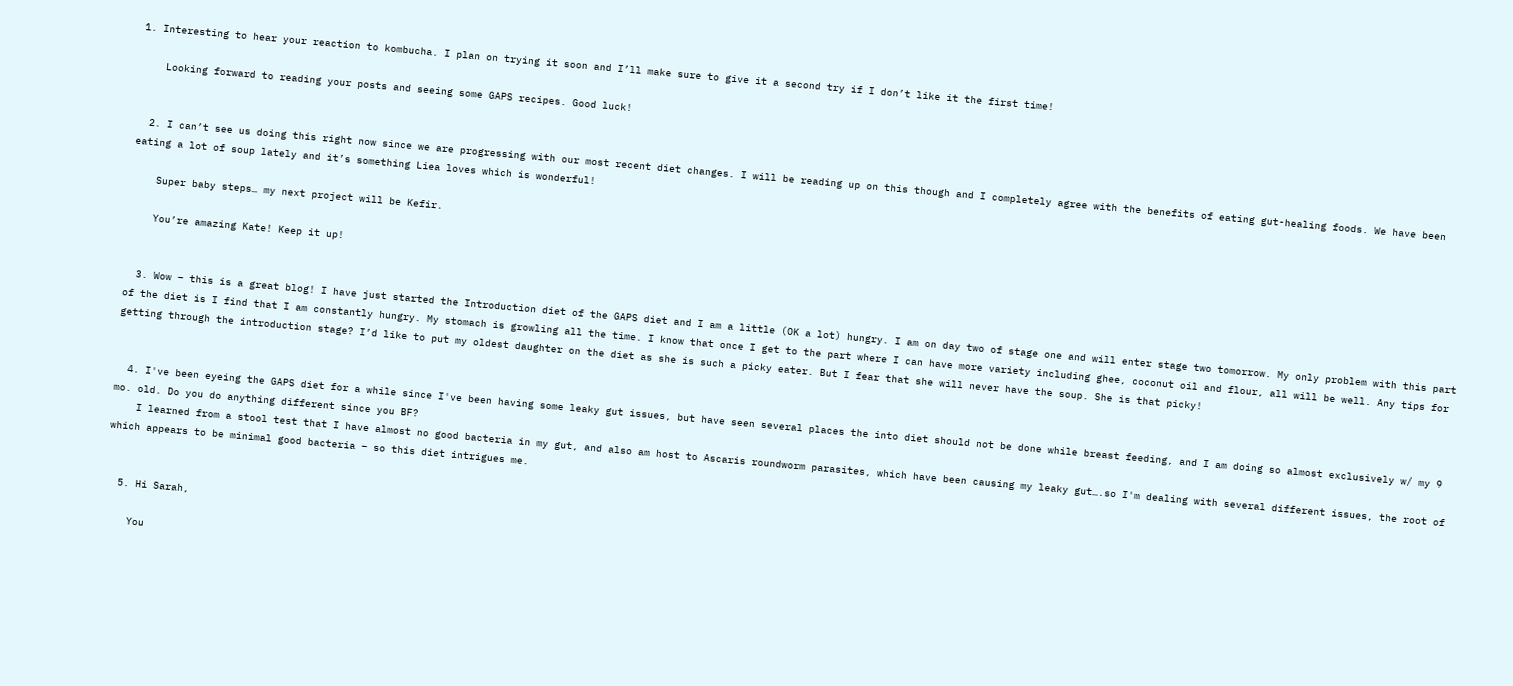1. Interesting to hear your reaction to kombucha. I plan on trying it soon and I’ll make sure to give it a second try if I don’t like it the first time!

    Looking forward to reading your posts and seeing some GAPS recipes. Good luck!


  2. I can’t see us doing this right now since we are progressing with our most recent diet changes. I will be reading up on this though and I completely agree with the benefits of eating gut-healing foods. We have been eating a lot of soup lately and it’s something Liea loves which is wonderful!

    Super baby steps… my next project will be Kefir.

    You’re amazing Kate! Keep it up!


  3. Wow – this is a great blog! I have just started the Introduction diet of the GAPS diet and I am a little (OK a lot) hungry. I am on day two of stage one and will enter stage two tomorrow. My only problem with this part of the diet is I find that I am constantly hungry. My stomach is growling all the time. I know that once I get to the part where I can have more variety including ghee, coconut oil and flour, all will be well. Any tips for getting through the introduction stage? I’d like to put my oldest daughter on the diet as she is such a picky eater. But I fear that she will never have the soup. She is that picky!


  4. I've been eyeing the GAPS diet for a while since I've been having some leaky gut issues, but have seen several places the into diet should not be done while breast feeding, and I am doing so almost exclusively w/ my 9 mo. old. Do you do anything different since you BF?
    I learned from a stool test that I have almost no good bacteria in my gut, and also am host to Ascaris roundworm parasites, which have been causing my leaky gut….so I'm dealing with several different issues, the root of which appears to be minimal good bacteria – so this diet intrigues me.


  5. Hi Sarah,

    You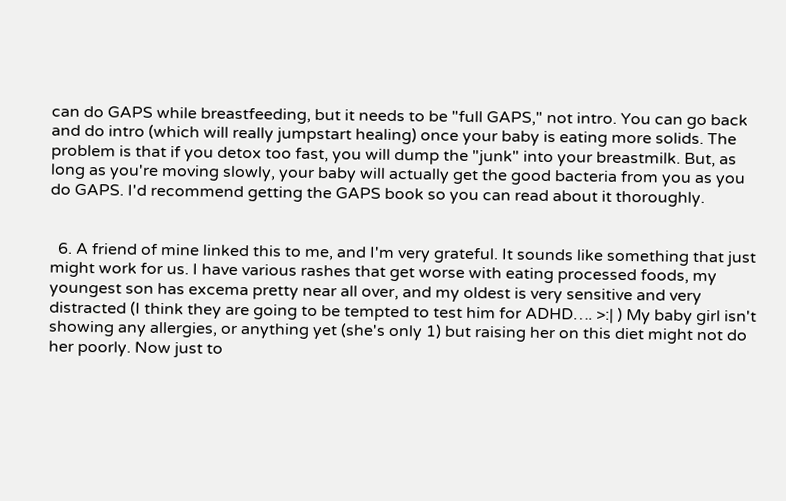can do GAPS while breastfeeding, but it needs to be "full GAPS," not intro. You can go back and do intro (which will really jumpstart healing) once your baby is eating more solids. The problem is that if you detox too fast, you will dump the "junk" into your breastmilk. But, as long as you're moving slowly, your baby will actually get the good bacteria from you as you do GAPS. I'd recommend getting the GAPS book so you can read about it thoroughly.


  6. A friend of mine linked this to me, and I'm very grateful. It sounds like something that just might work for us. I have various rashes that get worse with eating processed foods, my youngest son has excema pretty near all over, and my oldest is very sensitive and very distracted (I think they are going to be tempted to test him for ADHD…. >:| ) My baby girl isn't showing any allergies, or anything yet (she's only 1) but raising her on this diet might not do her poorly. Now just to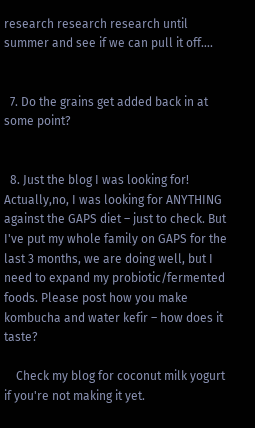research research research until summer and see if we can pull it off….


  7. Do the grains get added back in at some point?


  8. Just the blog I was looking for! Actually,no, I was looking for ANYTHING against the GAPS diet – just to check. But I've put my whole family on GAPS for the last 3 months, we are doing well, but I need to expand my probiotic/fermented foods. Please post how you make kombucha and water kefir – how does it taste?

    Check my blog for coconut milk yogurt if you're not making it yet.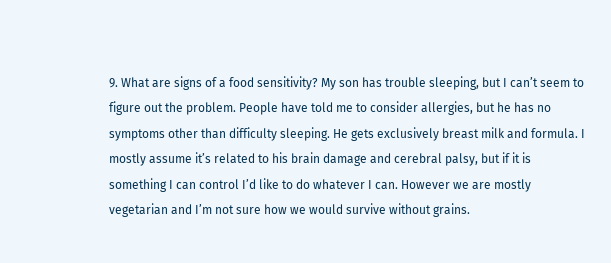9. What are signs of a food sensitivity? My son has trouble sleeping, but I can’t seem to figure out the problem. People have told me to consider allergies, but he has no symptoms other than difficulty sleeping. He gets exclusively breast milk and formula. I mostly assume it’s related to his brain damage and cerebral palsy, but if it is something I can control I’d like to do whatever I can. However we are mostly vegetarian and I’m not sure how we would survive without grains.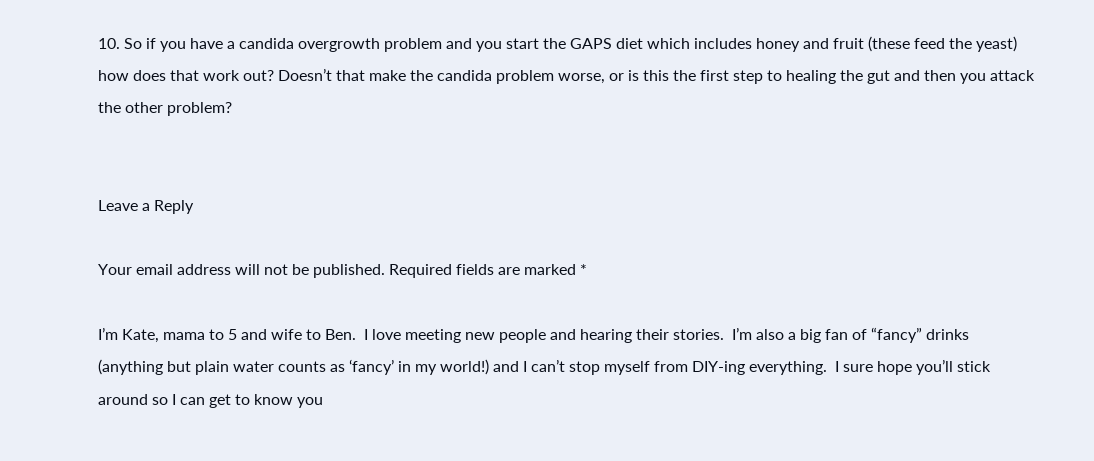10. So if you have a candida overgrowth problem and you start the GAPS diet which includes honey and fruit (these feed the yeast) how does that work out? Doesn’t that make the candida problem worse, or is this the first step to healing the gut and then you attack the other problem?


Leave a Reply

Your email address will not be published. Required fields are marked *

I’m Kate, mama to 5 and wife to Ben.  I love meeting new people and hearing their stories.  I’m also a big fan of “fancy” drinks (anything but plain water counts as ‘fancy’ in my world!) and I can’t stop myself from DIY-ing everything.  I sure hope you’ll stick around so I can get to know you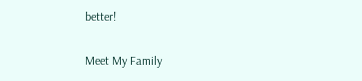better!

Meet My Family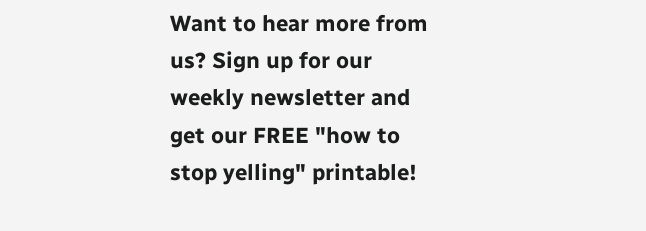Want to hear more from us? Sign up for our weekly newsletter and get our FREE "how to stop yelling" printable!